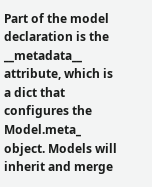Part of the model declaration is the __metadata__ attribute, which is a dict that configures the Model.meta_ object. Models will inherit and merge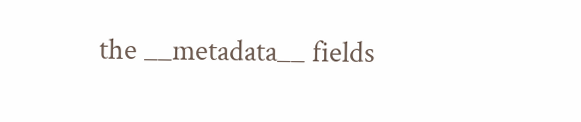the __metadata__ fields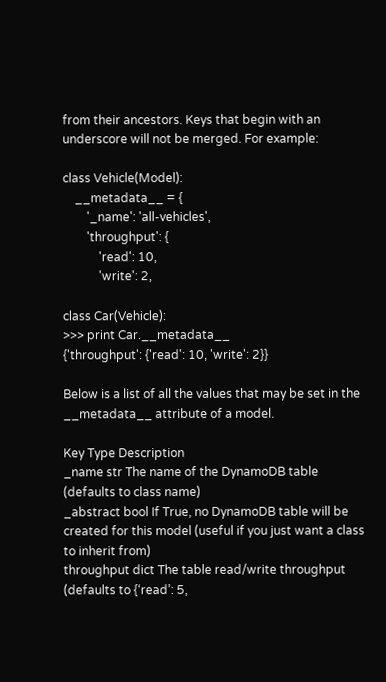from their ancestors. Keys that begin with an underscore will not be merged. For example:

class Vehicle(Model):
    __metadata__ = {
        '_name': 'all-vehicles',
        'throughput': {
            'read': 10,
            'write': 2,

class Car(Vehicle):
>>> print Car.__metadata__
{'throughput': {'read': 10, 'write': 2}}

Below is a list of all the values that may be set in the __metadata__ attribute of a model.

Key Type Description
_name str The name of the DynamoDB table (defaults to class name)
_abstract bool If True, no DynamoDB table will be created for this model (useful if you just want a class to inherit from)
throughput dict The table read/write throughput (defaults to {‘read’: 5,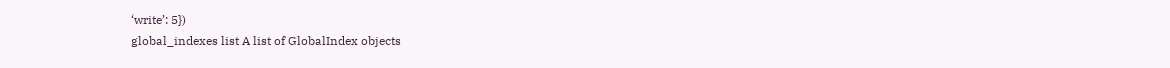‘write’: 5})
global_indexes list A list of GlobalIndex objects